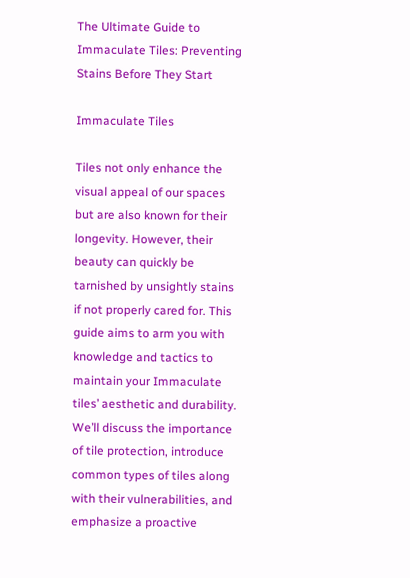The Ultimate Guide to Immaculate Tiles: Preventing Stains Before They Start

Immaculate Tiles

Tiles not only enhance the visual appeal of our spaces but are also known for their longevity. However, their beauty can quickly be tarnished by unsightly stains if not properly cared for. This guide aims to arm you with knowledge and tactics to maintain your Immaculate tiles’ aesthetic and durability. We’ll discuss the importance of tile protection, introduce common types of tiles along with their vulnerabilities, and emphasize a proactive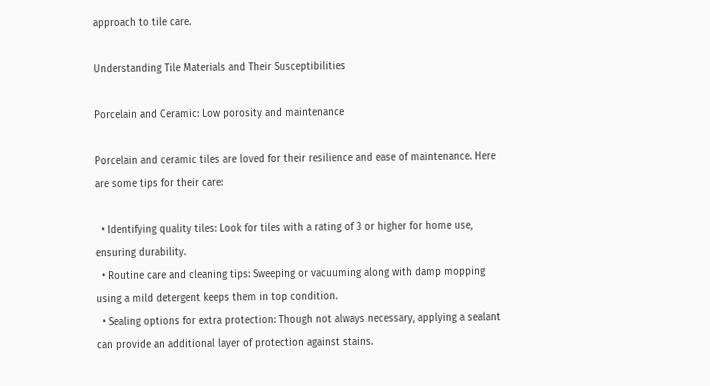approach to tile care.

Understanding Tile Materials and Their Susceptibilities

Porcelain and Ceramic: Low porosity and maintenance

Porcelain and ceramic tiles are loved for their resilience and ease of maintenance. Here are some tips for their care:

  • Identifying quality tiles: Look for tiles with a rating of 3 or higher for home use, ensuring durability.
  • Routine care and cleaning tips: Sweeping or vacuuming along with damp mopping using a mild detergent keeps them in top condition.
  • Sealing options for extra protection: Though not always necessary, applying a sealant can provide an additional layer of protection against stains.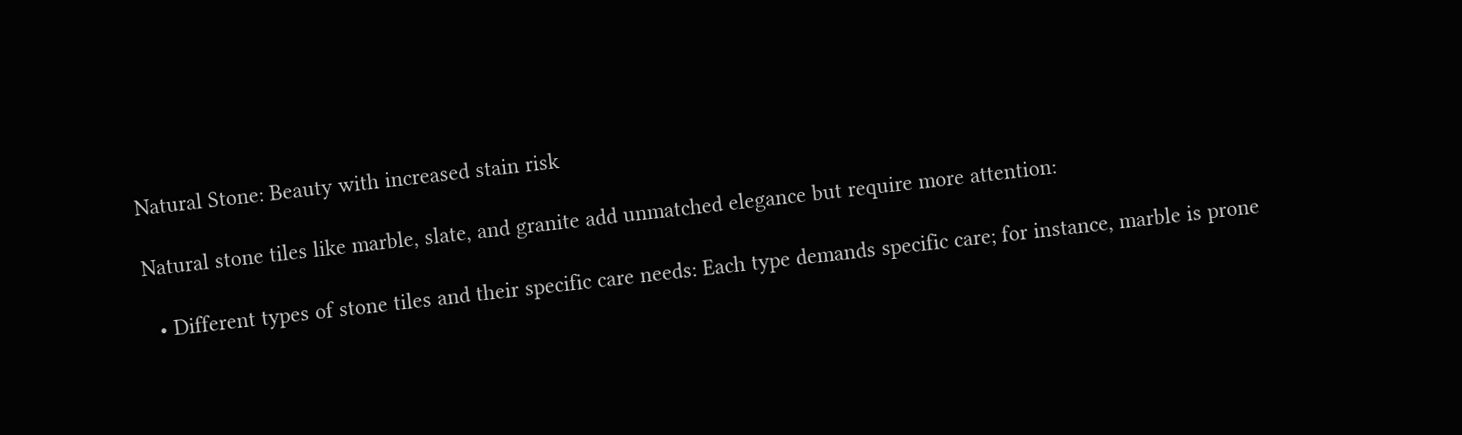Natural Stone: Beauty with increased stain risk

Natural stone tiles like marble, slate, and granite add unmatched elegance but require more attention:

  • Different types of stone tiles and their specific care needs: Each type demands specific care; for instance, marble is prone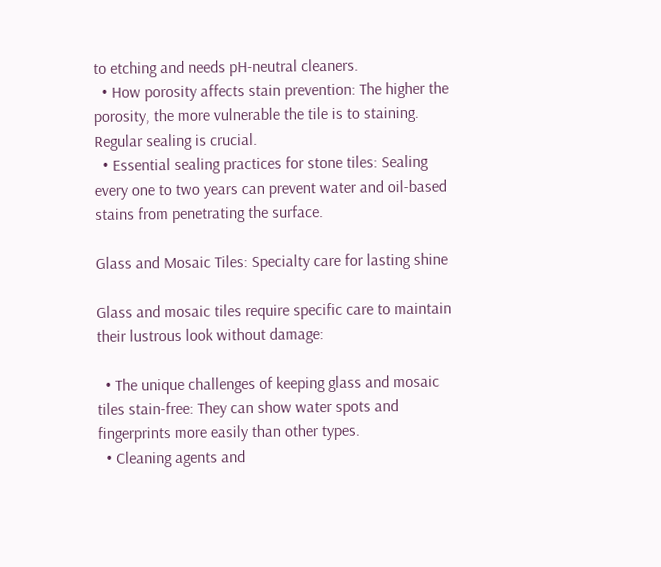to etching and needs pH-neutral cleaners.
  • How porosity affects stain prevention: The higher the porosity, the more vulnerable the tile is to staining. Regular sealing is crucial.
  • Essential sealing practices for stone tiles: Sealing every one to two years can prevent water and oil-based stains from penetrating the surface.

Glass and Mosaic Tiles: Specialty care for lasting shine

Glass and mosaic tiles require specific care to maintain their lustrous look without damage:

  • The unique challenges of keeping glass and mosaic tiles stain-free: They can show water spots and fingerprints more easily than other types.
  • Cleaning agents and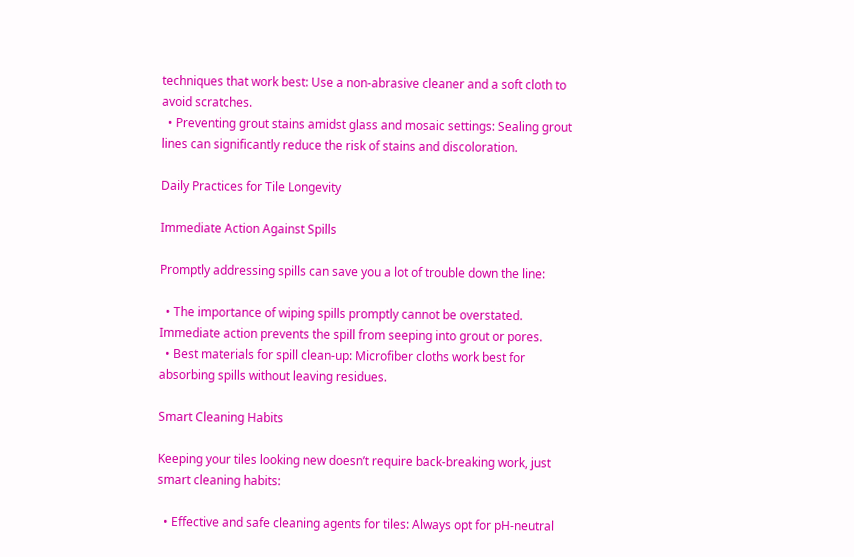techniques that work best: Use a non-abrasive cleaner and a soft cloth to avoid scratches.
  • Preventing grout stains amidst glass and mosaic settings: Sealing grout lines can significantly reduce the risk of stains and discoloration.

Daily Practices for Tile Longevity

Immediate Action Against Spills

Promptly addressing spills can save you a lot of trouble down the line:

  • The importance of wiping spills promptly cannot be overstated. Immediate action prevents the spill from seeping into grout or pores.
  • Best materials for spill clean-up: Microfiber cloths work best for absorbing spills without leaving residues.

Smart Cleaning Habits

Keeping your tiles looking new doesn’t require back-breaking work, just smart cleaning habits:

  • Effective and safe cleaning agents for tiles: Always opt for pH-neutral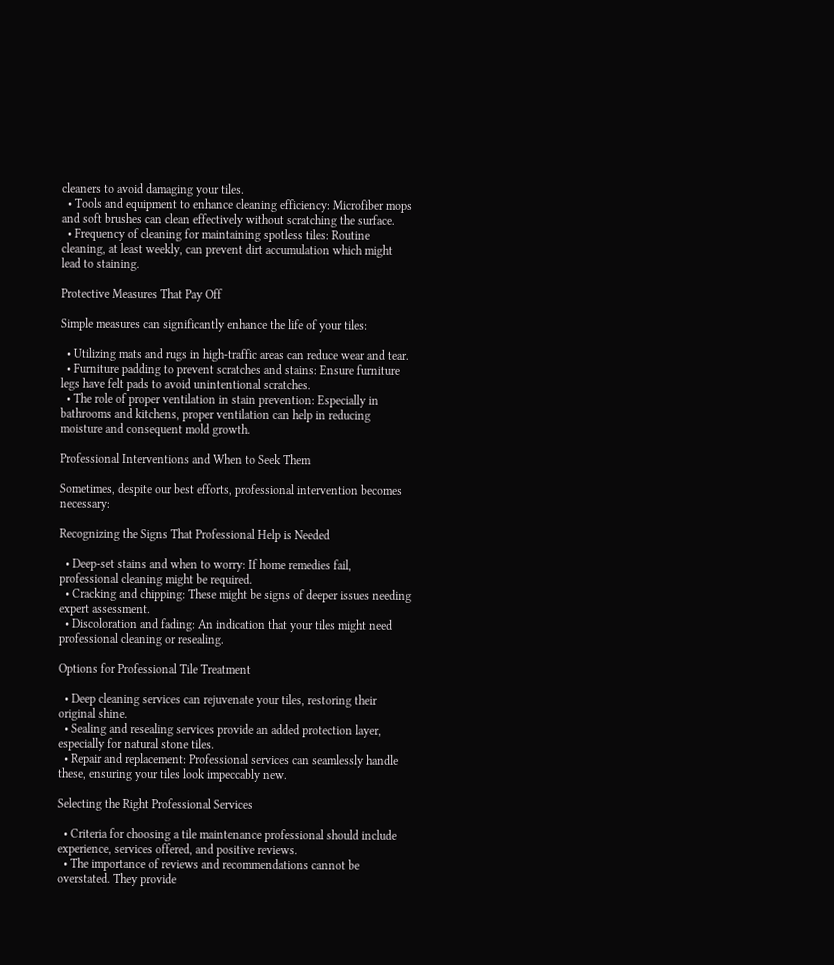cleaners to avoid damaging your tiles.
  • Tools and equipment to enhance cleaning efficiency: Microfiber mops and soft brushes can clean effectively without scratching the surface.
  • Frequency of cleaning for maintaining spotless tiles: Routine cleaning, at least weekly, can prevent dirt accumulation which might lead to staining.

Protective Measures That Pay Off

Simple measures can significantly enhance the life of your tiles:

  • Utilizing mats and rugs in high-traffic areas can reduce wear and tear.
  • Furniture padding to prevent scratches and stains: Ensure furniture legs have felt pads to avoid unintentional scratches.
  • The role of proper ventilation in stain prevention: Especially in bathrooms and kitchens, proper ventilation can help in reducing moisture and consequent mold growth.

Professional Interventions and When to Seek Them

Sometimes, despite our best efforts, professional intervention becomes necessary:

Recognizing the Signs That Professional Help is Needed

  • Deep-set stains and when to worry: If home remedies fail, professional cleaning might be required.
  • Cracking and chipping: These might be signs of deeper issues needing expert assessment.
  • Discoloration and fading: An indication that your tiles might need professional cleaning or resealing.

Options for Professional Tile Treatment

  • Deep cleaning services can rejuvenate your tiles, restoring their original shine.
  • Sealing and resealing services provide an added protection layer, especially for natural stone tiles.
  • Repair and replacement: Professional services can seamlessly handle these, ensuring your tiles look impeccably new.

Selecting the Right Professional Services

  • Criteria for choosing a tile maintenance professional should include experience, services offered, and positive reviews.
  • The importance of reviews and recommendations cannot be overstated. They provide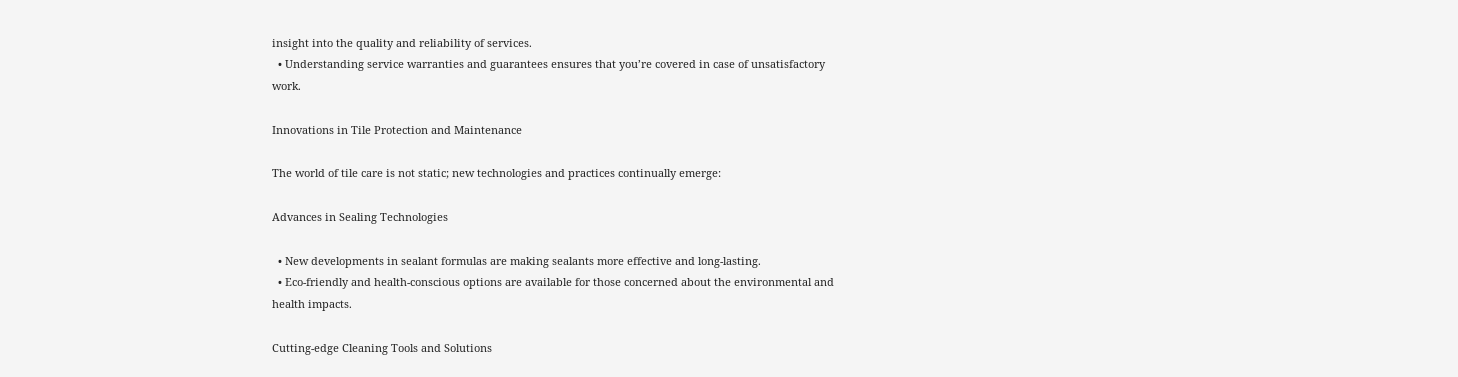insight into the quality and reliability of services.
  • Understanding service warranties and guarantees ensures that you’re covered in case of unsatisfactory work.

Innovations in Tile Protection and Maintenance

The world of tile care is not static; new technologies and practices continually emerge:

Advances in Sealing Technologies

  • New developments in sealant formulas are making sealants more effective and long-lasting.
  • Eco-friendly and health-conscious options are available for those concerned about the environmental and health impacts.

Cutting-edge Cleaning Tools and Solutions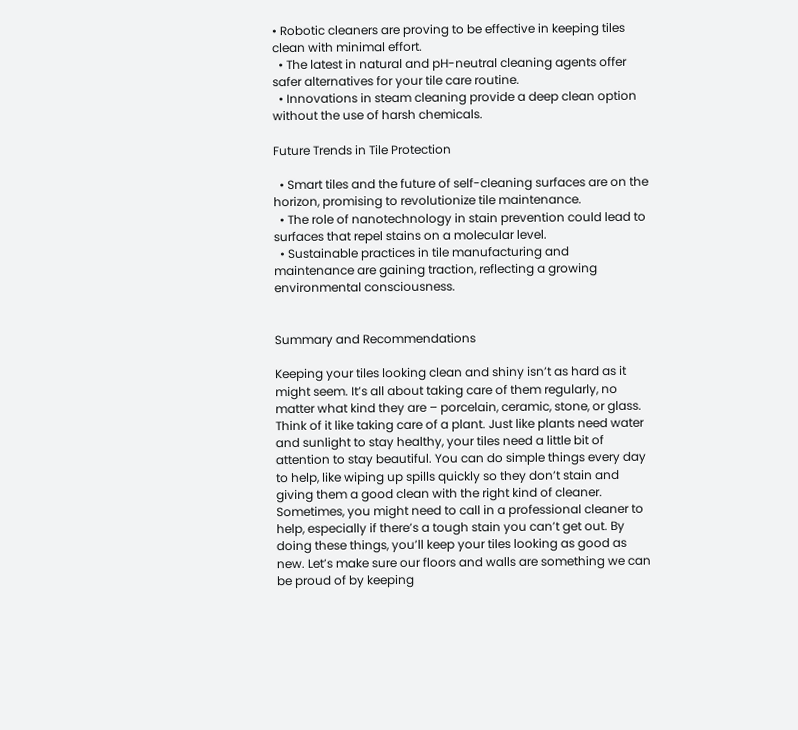• Robotic cleaners are proving to be effective in keeping tiles clean with minimal effort.
  • The latest in natural and pH-neutral cleaning agents offer safer alternatives for your tile care routine.
  • Innovations in steam cleaning provide a deep clean option without the use of harsh chemicals.

Future Trends in Tile Protection

  • Smart tiles and the future of self-cleaning surfaces are on the horizon, promising to revolutionize tile maintenance.
  • The role of nanotechnology in stain prevention could lead to surfaces that repel stains on a molecular level.
  • Sustainable practices in tile manufacturing and maintenance are gaining traction, reflecting a growing environmental consciousness.


Summary and Recommendations

Keeping your tiles looking clean and shiny isn’t as hard as it might seem. It’s all about taking care of them regularly, no matter what kind they are – porcelain, ceramic, stone, or glass. Think of it like taking care of a plant. Just like plants need water and sunlight to stay healthy, your tiles need a little bit of attention to stay beautiful. You can do simple things every day to help, like wiping up spills quickly so they don’t stain and giving them a good clean with the right kind of cleaner. Sometimes, you might need to call in a professional cleaner to help, especially if there’s a tough stain you can’t get out. By doing these things, you’ll keep your tiles looking as good as new. Let’s make sure our floors and walls are something we can be proud of by keeping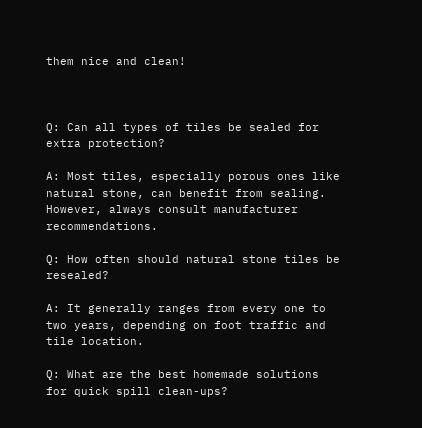them nice and clean!



Q: Can all types of tiles be sealed for extra protection?

A: Most tiles, especially porous ones like natural stone, can benefit from sealing. However, always consult manufacturer recommendations.

Q: How often should natural stone tiles be resealed?

A: It generally ranges from every one to two years, depending on foot traffic and tile location.

Q: What are the best homemade solutions for quick spill clean-ups?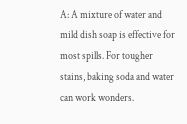A: A mixture of water and mild dish soap is effective for most spills. For tougher stains, baking soda and water can work wonders.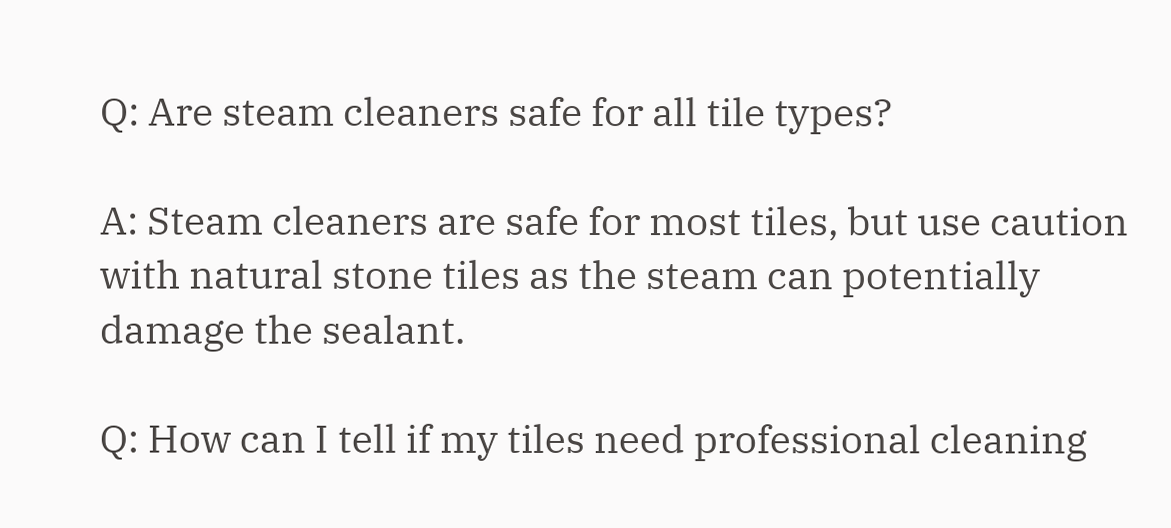Q: Are steam cleaners safe for all tile types?

A: Steam cleaners are safe for most tiles, but use caution with natural stone tiles as the steam can potentially damage the sealant.

Q: How can I tell if my tiles need professional cleaning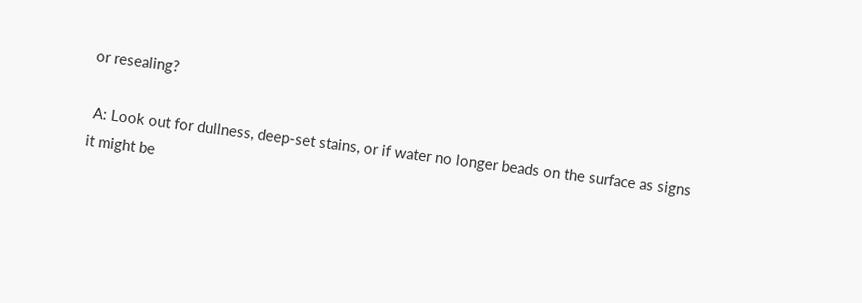or resealing?

 A: Look out for dullness, deep-set stains, or if water no longer beads on the surface as signs it might be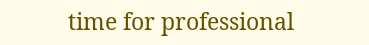time for professional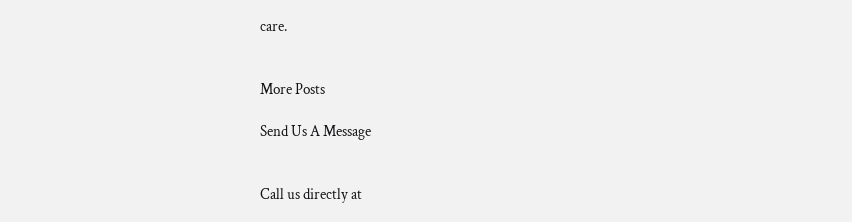care.


More Posts

Send Us A Message


Call us directly at